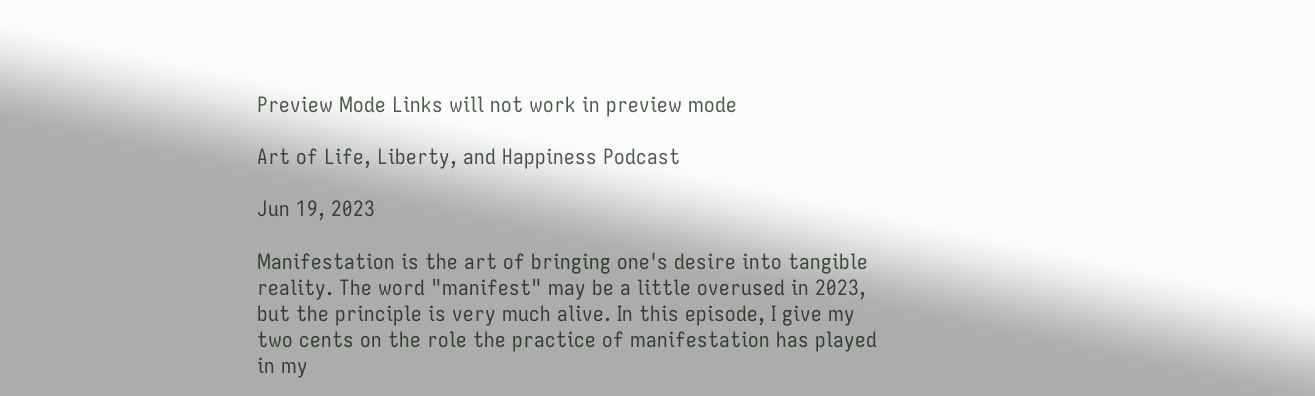Preview Mode Links will not work in preview mode

Art of Life, Liberty, and Happiness Podcast

Jun 19, 2023

Manifestation is the art of bringing one's desire into tangible reality. The word "manifest" may be a little overused in 2023, but the principle is very much alive. In this episode, I give my two cents on the role the practice of manifestation has played in my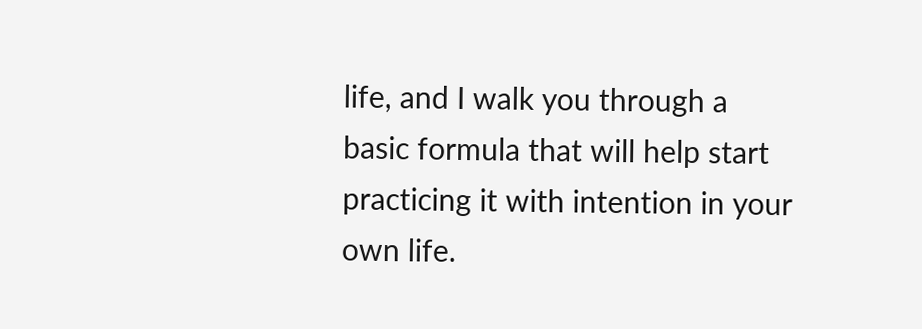life, and I walk you through a basic formula that will help start practicing it with intention in your own life.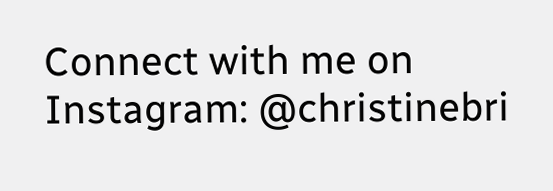Connect with me on Instagram: @christinebri